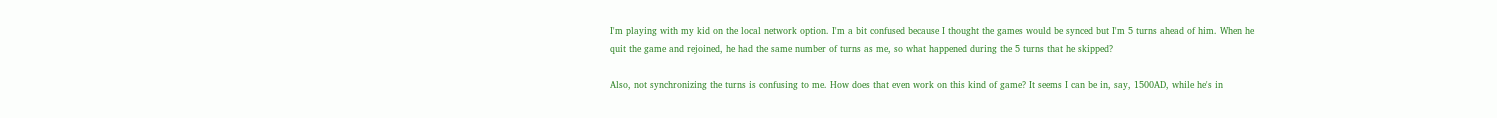I'm playing with my kid on the local network option. I'm a bit confused because I thought the games would be synced but I'm 5 turns ahead of him. When he quit the game and rejoined, he had the same number of turns as me, so what happened during the 5 turns that he skipped?

Also, not synchronizing the turns is confusing to me. How does that even work on this kind of game? It seems I can be in, say, 1500AD, while he's in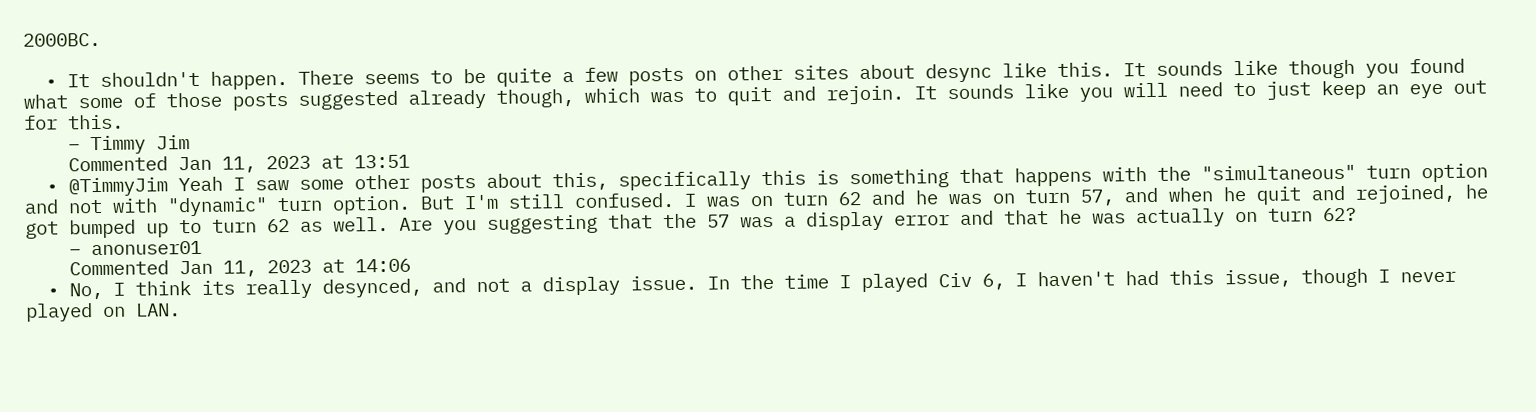2000BC.

  • It shouldn't happen. There seems to be quite a few posts on other sites about desync like this. It sounds like though you found what some of those posts suggested already though, which was to quit and rejoin. It sounds like you will need to just keep an eye out for this.
    – Timmy Jim
    Commented Jan 11, 2023 at 13:51
  • @TimmyJim Yeah I saw some other posts about this, specifically this is something that happens with the "simultaneous" turn option and not with "dynamic" turn option. But I'm still confused. I was on turn 62 and he was on turn 57, and when he quit and rejoined, he got bumped up to turn 62 as well. Are you suggesting that the 57 was a display error and that he was actually on turn 62?
    – anonuser01
    Commented Jan 11, 2023 at 14:06
  • No, I think its really desynced, and not a display issue. In the time I played Civ 6, I haven't had this issue, though I never played on LAN.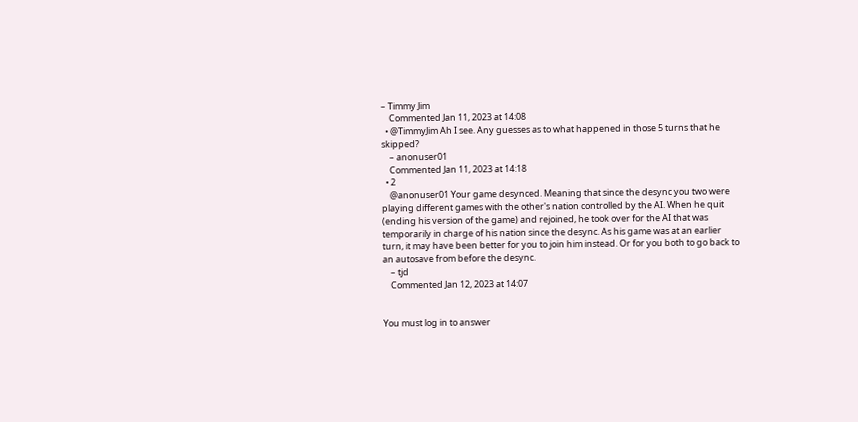– Timmy Jim
    Commented Jan 11, 2023 at 14:08
  • @TimmyJim Ah I see. Any guesses as to what happened in those 5 turns that he skipped?
    – anonuser01
    Commented Jan 11, 2023 at 14:18
  • 2
    @anonuser01 Your game desynced. Meaning that since the desync you two were playing different games with the other's nation controlled by the AI. When he quit (ending his version of the game) and rejoined, he took over for the AI that was temporarily in charge of his nation since the desync. As his game was at an earlier turn, it may have been better for you to join him instead. Or for you both to go back to an autosave from before the desync.
    – tjd
    Commented Jan 12, 2023 at 14:07


You must log in to answer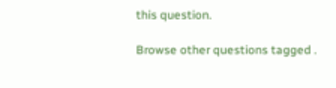this question.

Browse other questions tagged .